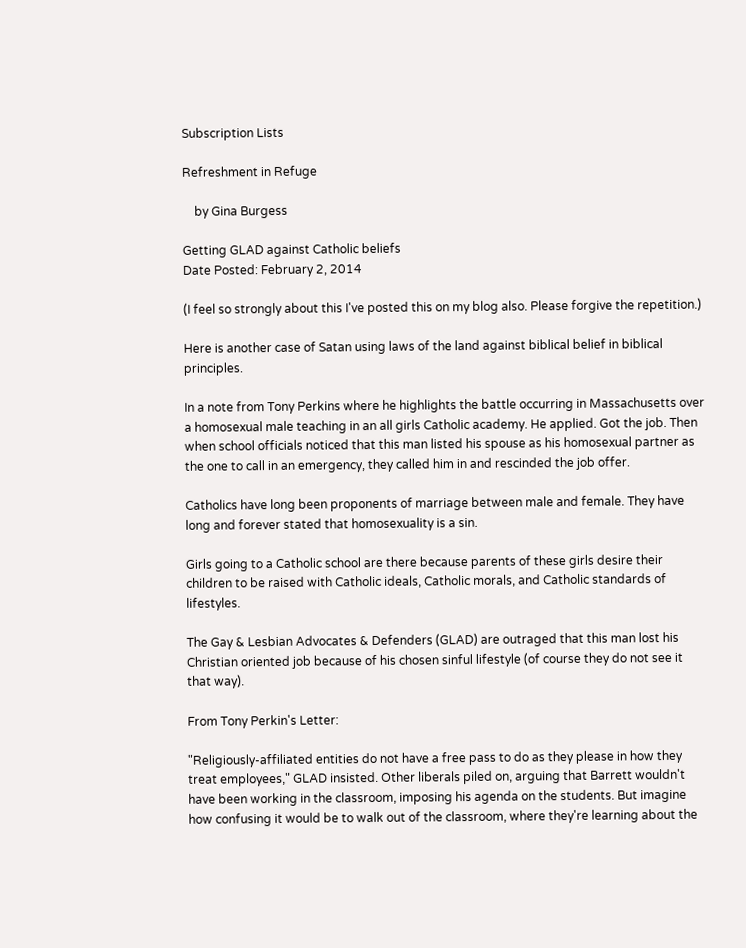Subscription Lists

Refreshment in Refuge

    by Gina Burgess

Getting GLAD against Catholic beliefs
Date Posted: February 2, 2014

(I feel so strongly about this I've posted this on my blog also. Please forgive the repetition.)

Here is another case of Satan using laws of the land against biblical belief in biblical principles.

In a note from Tony Perkins where he highlights the battle occurring in Massachusetts over a homosexual male teaching in an all girls Catholic academy. He applied. Got the job. Then when school officials noticed that this man listed his spouse as his homosexual partner as the one to call in an emergency, they called him in and rescinded the job offer.

Catholics have long been proponents of marriage between male and female. They have long and forever stated that homosexuality is a sin.

Girls going to a Catholic school are there because parents of these girls desire their children to be raised with Catholic ideals, Catholic morals, and Catholic standards of lifestyles.

The Gay & Lesbian Advocates & Defenders (GLAD) are outraged that this man lost his Christian oriented job because of his chosen sinful lifestyle (of course they do not see it that way).

From Tony Perkin's Letter:

"Religiously-affiliated entities do not have a free pass to do as they please in how they treat employees," GLAD insisted. Other liberals piled on, arguing that Barrett wouldn't have been working in the classroom, imposing his agenda on the students. But imagine how confusing it would be to walk out of the classroom, where they're learning about the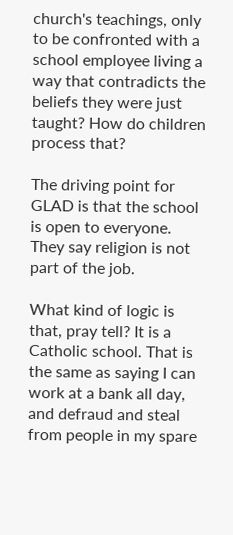church's teachings, only to be confronted with a school employee living a way that contradicts the beliefs they were just taught? How do children process that?

The driving point for GLAD is that the school is open to everyone. They say religion is not part of the job.

What kind of logic is that, pray tell? It is a Catholic school. That is the same as saying I can work at a bank all day, and defraud and steal from people in my spare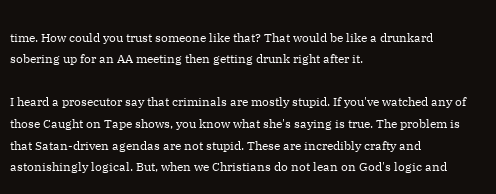time. How could you trust someone like that? That would be like a drunkard sobering up for an AA meeting then getting drunk right after it.

I heard a prosecutor say that criminals are mostly stupid. If you've watched any of those Caught on Tape shows, you know what she's saying is true. The problem is that Satan-driven agendas are not stupid. These are incredibly crafty and astonishingly logical. But, when we Christians do not lean on God's logic and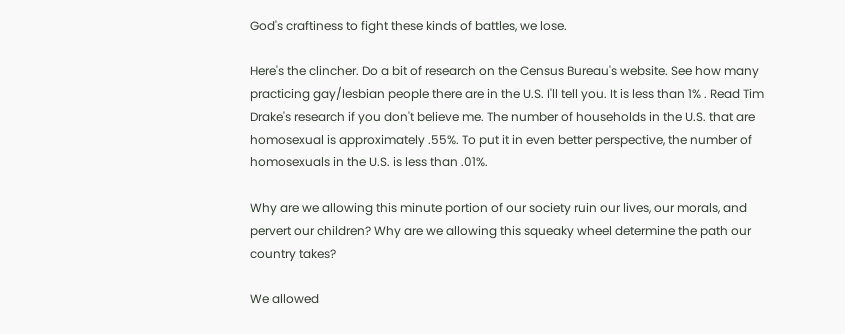God's craftiness to fight these kinds of battles, we lose.

Here's the clincher. Do a bit of research on the Census Bureau's website. See how many practicing gay/lesbian people there are in the U.S. I'll tell you. It is less than 1% . Read Tim Drake's research if you don't believe me. The number of households in the U.S. that are homosexual is approximately .55%. To put it in even better perspective, the number of homosexuals in the U.S. is less than .01%.

Why are we allowing this minute portion of our society ruin our lives, our morals, and pervert our children? Why are we allowing this squeaky wheel determine the path our country takes?

We allowed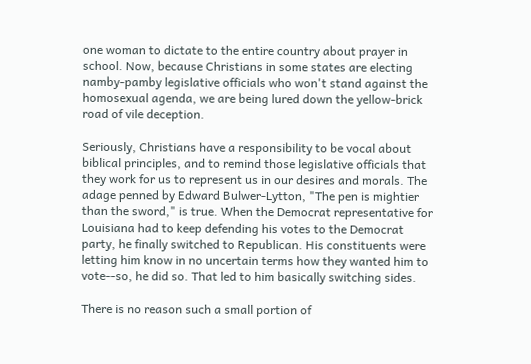one woman to dictate to the entire country about prayer in school. Now, because Christians in some states are electing namby-pamby legislative officials who won't stand against the homosexual agenda, we are being lured down the yellow-brick road of vile deception.

Seriously, Christians have a responsibility to be vocal about biblical principles, and to remind those legislative officials that they work for us to represent us in our desires and morals. The adage penned by Edward Bulwer-Lytton, "The pen is mightier than the sword," is true. When the Democrat representative for Louisiana had to keep defending his votes to the Democrat party, he finally switched to Republican. His constituents were letting him know in no uncertain terms how they wanted him to vote--so, he did so. That led to him basically switching sides.

There is no reason such a small portion of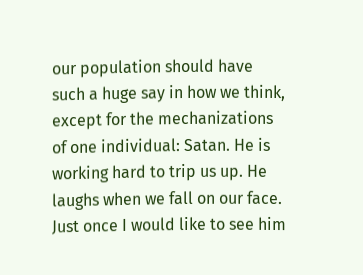our population should have such a huge say in how we think, except for the mechanizations of one individual: Satan. He is working hard to trip us up. He laughs when we fall on our face. Just once I would like to see him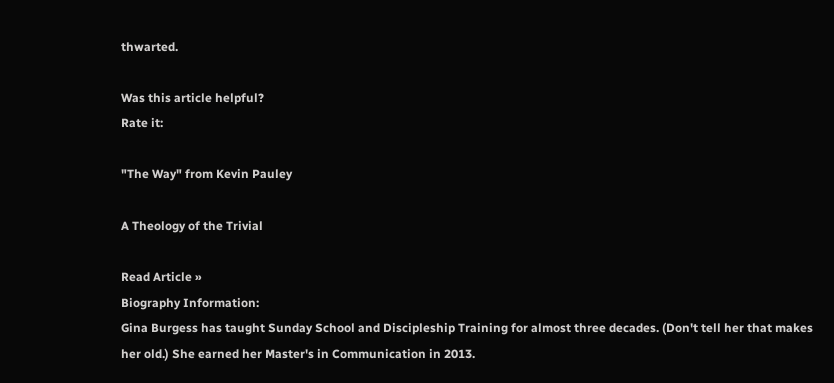thwarted.

Was this article helpful?
Rate it:

"The Way" from Kevin Pauley

A Theology of the Trivial

Read Article »
Biography Information:
Gina Burgess has taught Sunday School and Discipleship Training for almost three decades. (Don't tell her that makes her old.) She earned her Master's in Communication in 2013.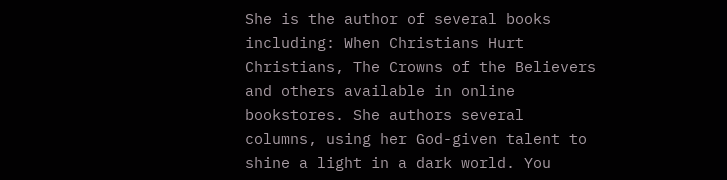She is the author of several books including: When Christians Hurt Christians, The Crowns of the Believers and others available in online bookstores. She authors several columns, using her God-given talent to shine a light in a dark world. You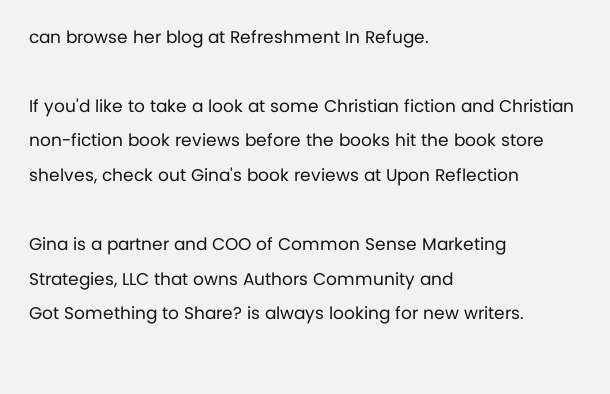can browse her blog at Refreshment In Refuge.

If you'd like to take a look at some Christian fiction and Christian non-fiction book reviews before the books hit the book store shelves, check out Gina's book reviews at Upon Reflection

Gina is a partner and COO of Common Sense Marketing Strategies, LLC that owns Authors Community and
Got Something to Share? is always looking for new writers.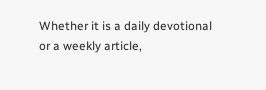Whether it is a daily devotional or a weekly article,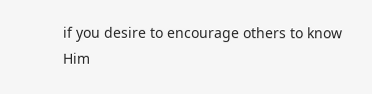if you desire to encourage others to know Him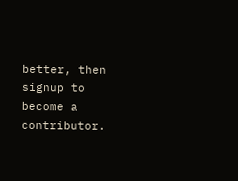better, then signup to become a contributor.